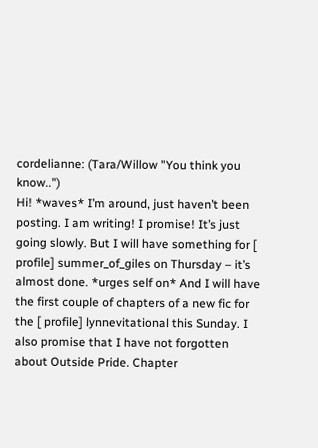cordelianne: (Tara/Willow "You think you know..")
Hi! *waves* I’m around, just haven’t been posting. I am writing! I promise! It’s just going slowly. But I will have something for [ profile] summer_of_giles on Thursday – it’s almost done. *urges self on* And I will have the first couple of chapters of a new fic for the [ profile] lynnevitational this Sunday. I also promise that I have not forgotten about Outside Pride. Chapter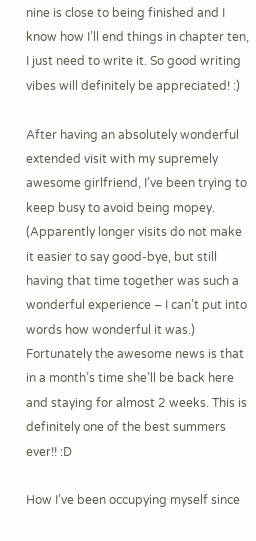nine is close to being finished and I know how I’ll end things in chapter ten, I just need to write it. So good writing vibes will definitely be appreciated! :)

After having an absolutely wonderful extended visit with my supremely awesome girlfriend, I’ve been trying to keep busy to avoid being mopey. (Apparently longer visits do not make it easier to say good-bye, but still having that time together was such a wonderful experience – I can’t put into words how wonderful it was.) Fortunately the awesome news is that in a month’s time she’ll be back here and staying for almost 2 weeks. This is definitely one of the best summers ever!! :D

How I’ve been occupying myself since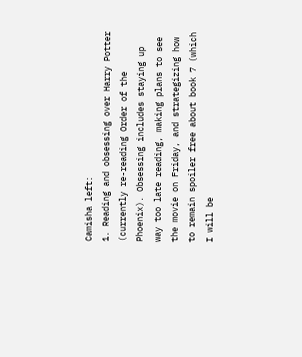Camisha left:
1. Reading and obsessing over Harry Potter (currently re-reading Order of the Phoenix). Obsessing includes staying up way too late reading, making plans to see the movie on Friday, and strategizing how to remain spoiler free about book 7 (which I will be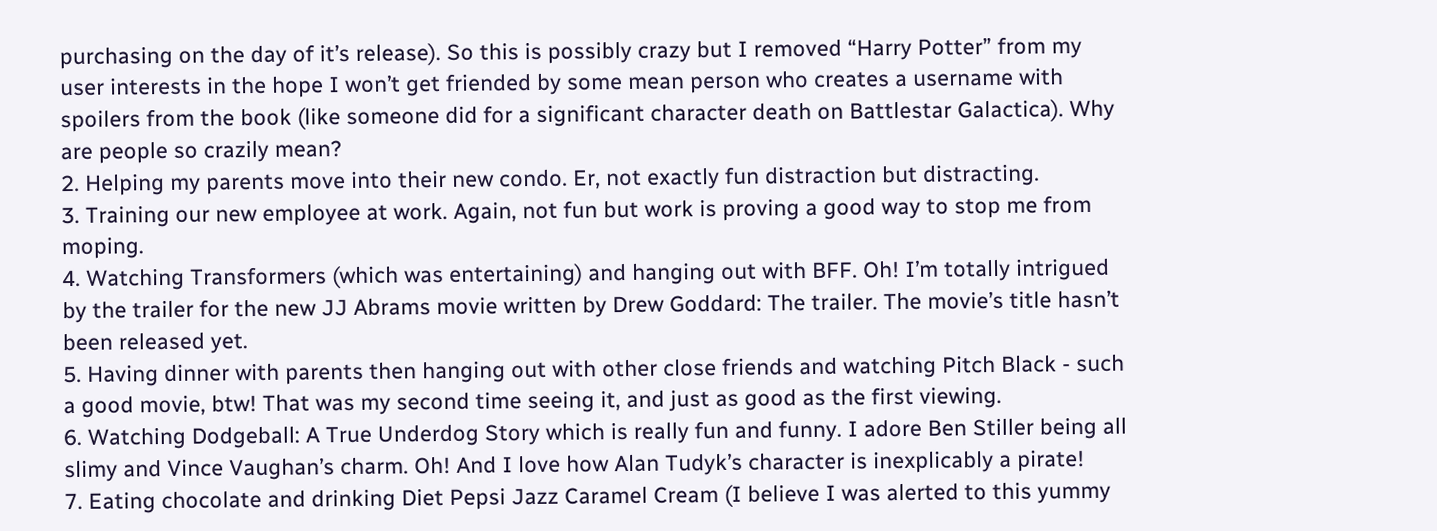purchasing on the day of it’s release). So this is possibly crazy but I removed “Harry Potter” from my user interests in the hope I won’t get friended by some mean person who creates a username with spoilers from the book (like someone did for a significant character death on Battlestar Galactica). Why are people so crazily mean?
2. Helping my parents move into their new condo. Er, not exactly fun distraction but distracting.
3. Training our new employee at work. Again, not fun but work is proving a good way to stop me from moping.
4. Watching Transformers (which was entertaining) and hanging out with BFF. Oh! I’m totally intrigued by the trailer for the new JJ Abrams movie written by Drew Goddard: The trailer. The movie’s title hasn’t been released yet.
5. Having dinner with parents then hanging out with other close friends and watching Pitch Black - such a good movie, btw! That was my second time seeing it, and just as good as the first viewing.
6. Watching Dodgeball: A True Underdog Story which is really fun and funny. I adore Ben Stiller being all slimy and Vince Vaughan’s charm. Oh! And I love how Alan Tudyk’s character is inexplicably a pirate!
7. Eating chocolate and drinking Diet Pepsi Jazz Caramel Cream (I believe I was alerted to this yummy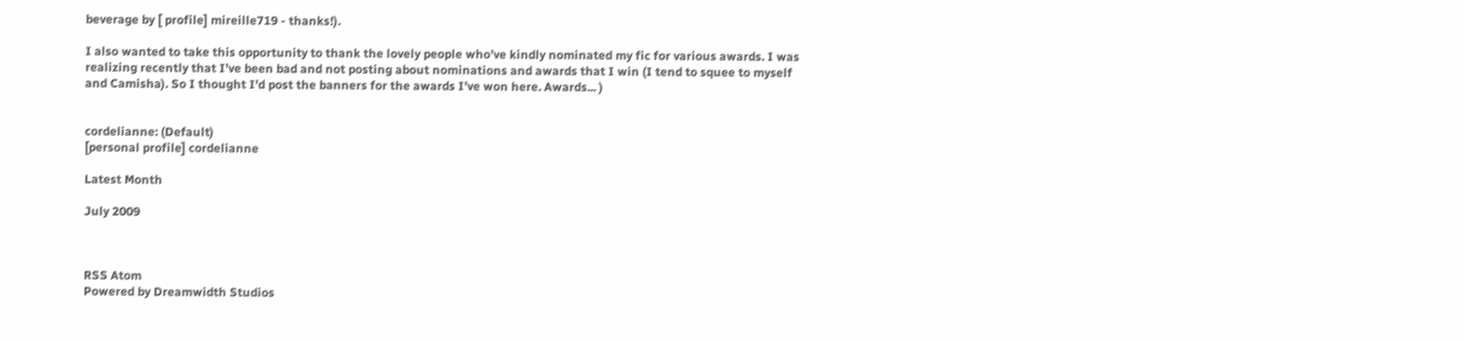beverage by [ profile] mireille719 - thanks!).

I also wanted to take this opportunity to thank the lovely people who’ve kindly nominated my fic for various awards. I was realizing recently that I’ve been bad and not posting about nominations and awards that I win (I tend to squee to myself and Camisha). So I thought I’d post the banners for the awards I’ve won here. Awards... )


cordelianne: (Default)
[personal profile] cordelianne

Latest Month

July 2009



RSS Atom
Powered by Dreamwidth Studios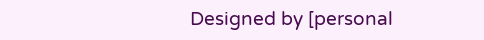Designed by [personal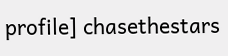profile] chasethestars